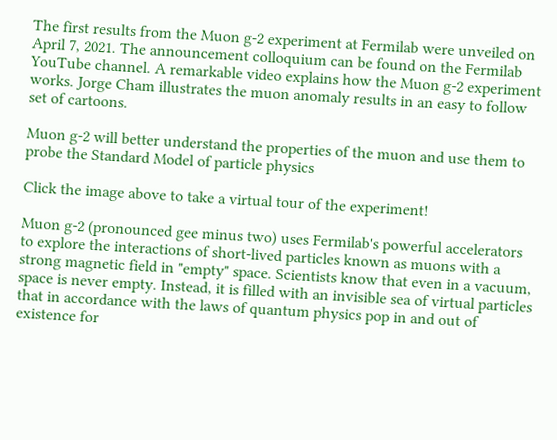The first results from the Muon g-2 experiment at Fermilab were unveiled on April 7, 2021. The announcement colloquium can be found on the Fermilab YouTube channel. A remarkable video explains how the Muon g-2 experiment works. Jorge Cham illustrates the muon anomaly results in an easy to follow set of cartoons.

Muon g-2 will better understand the properties of the muon and use them to probe the Standard Model of particle physics

Click the image above to take a virtual tour of the experiment!

Muon g-2 (pronounced gee minus two) uses Fermilab's powerful accelerators to explore the interactions of short-lived particles known as muons with a strong magnetic field in "empty" space. Scientists know that even in a vacuum, space is never empty. Instead, it is filled with an invisible sea of virtual particles that in accordance with the laws of quantum physics pop in and out of existence for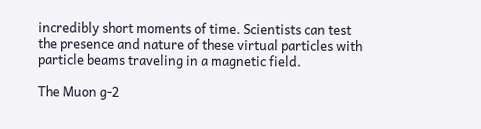incredibly short moments of time. Scientists can test the presence and nature of these virtual particles with particle beams traveling in a magnetic field.

The Muon g-2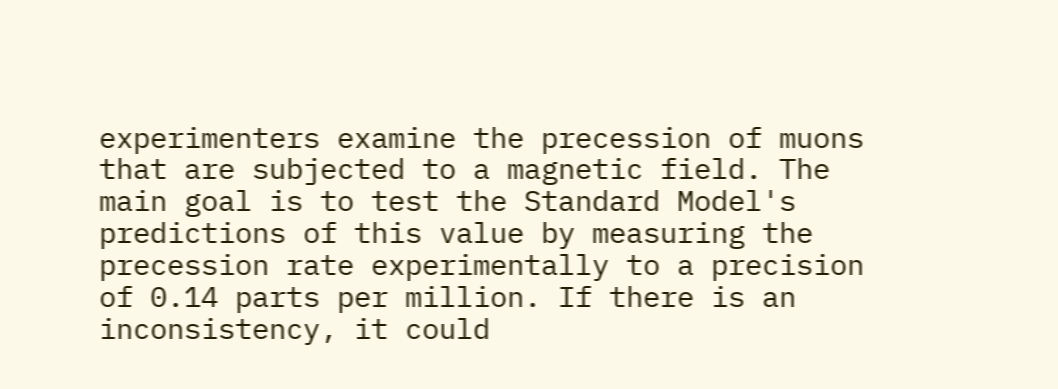experimenters examine the precession of muons that are subjected to a magnetic field. The main goal is to test the Standard Model's predictions of this value by measuring the precession rate experimentally to a precision of 0.14 parts per million. If there is an inconsistency, it could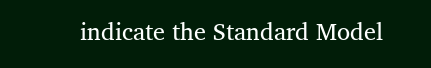indicate the Standard Model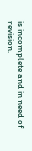is incomplete and in need of revision.